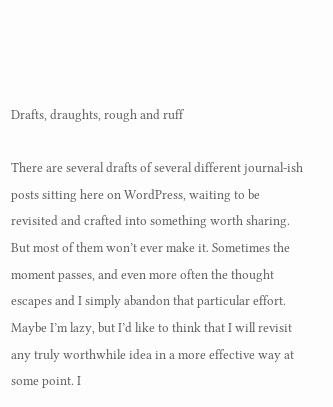Drafts, draughts, rough and ruff

There are several drafts of several different journal-ish posts sitting here on WordPress, waiting to be revisited and crafted into something worth sharing. But most of them won’t ever make it. Sometimes the moment passes, and even more often the thought escapes and I simply abandon that particular effort. Maybe I’m lazy, but I’d like to think that I will revisit any truly worthwhile idea in a more effective way at some point. I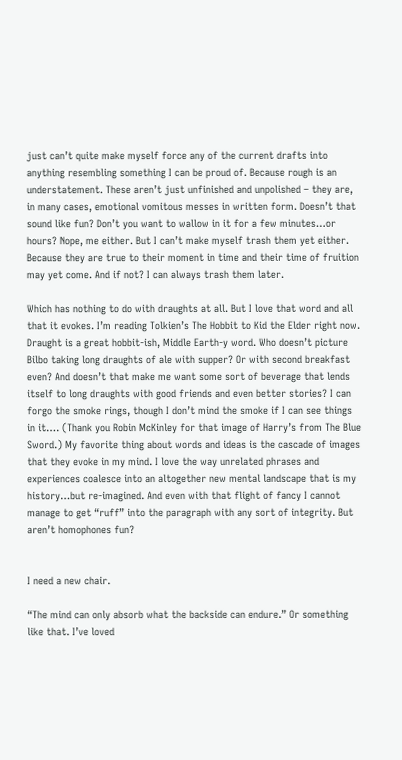just can’t quite make myself force any of the current drafts into anything resembling something I can be proud of. Because rough is an understatement. These aren’t just unfinished and unpolished – they are, in many cases, emotional vomitous messes in written form. Doesn’t that sound like fun? Don’t you want to wallow in it for a few minutes…or hours? Nope, me either. But I can’t make myself trash them yet either. Because they are true to their moment in time and their time of fruition may yet come. And if not? I can always trash them later.

Which has nothing to do with draughts at all. But I love that word and all that it evokes. I’m reading Tolkien’s The Hobbit to Kid the Elder right now. Draught is a great hobbit-ish, Middle Earth-y word. Who doesn’t picture Bilbo taking long draughts of ale with supper? Or with second breakfast even? And doesn’t that make me want some sort of beverage that lends itself to long draughts with good friends and even better stories? I can forgo the smoke rings, though I don’t mind the smoke if I can see things in it…. (Thank you Robin McKinley for that image of Harry’s from The Blue Sword.) My favorite thing about words and ideas is the cascade of images that they evoke in my mind. I love the way unrelated phrases and experiences coalesce into an altogether new mental landscape that is my history…but re-imagined. And even with that flight of fancy I cannot manage to get “ruff” into the paragraph with any sort of integrity. But aren’t homophones fun?


I need a new chair.

“The mind can only absorb what the backside can endure.” Or something like that. I’ve loved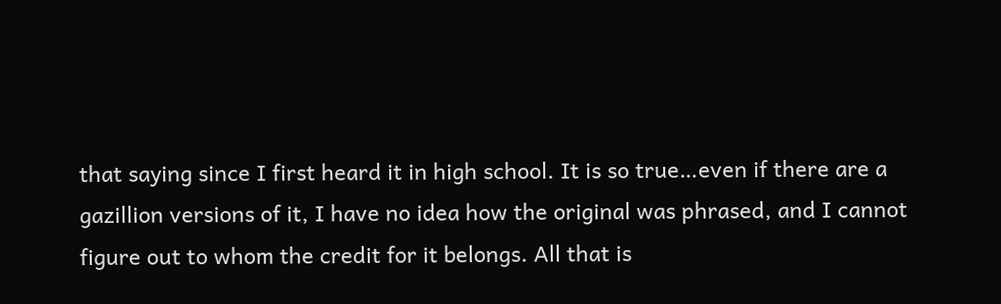that saying since I first heard it in high school. It is so true…even if there are a gazillion versions of it, I have no idea how the original was phrased, and I cannot figure out to whom the credit for it belongs. All that is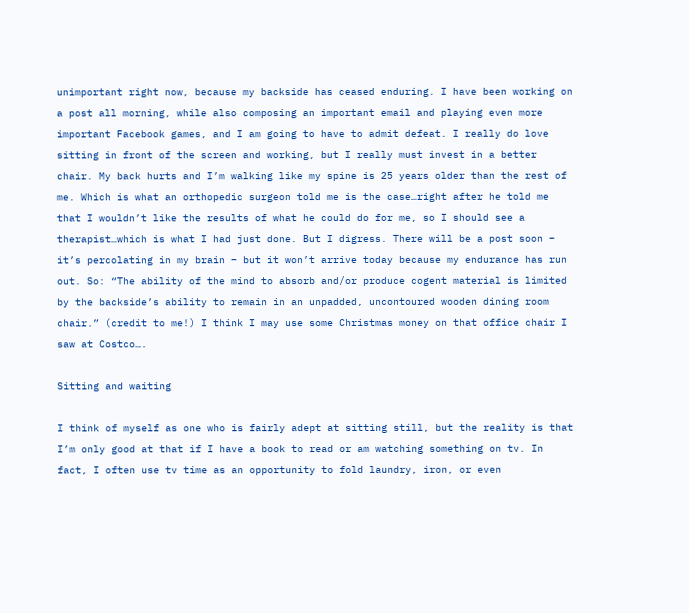unimportant right now, because my backside has ceased enduring. I have been working on a post all morning, while also composing an important email and playing even more important Facebook games, and I am going to have to admit defeat. I really do love sitting in front of the screen and working, but I really must invest in a better chair. My back hurts and I’m walking like my spine is 25 years older than the rest of me. Which is what an orthopedic surgeon told me is the case…right after he told me that I wouldn’t like the results of what he could do for me, so I should see a therapist…which is what I had just done. But I digress. There will be a post soon – it’s percolating in my brain – but it won’t arrive today because my endurance has run out. So: “The ability of the mind to absorb and/or produce cogent material is limited by the backside’s ability to remain in an unpadded, uncontoured wooden dining room chair.” (credit to me!) I think I may use some Christmas money on that office chair I saw at Costco….

Sitting and waiting

I think of myself as one who is fairly adept at sitting still, but the reality is that I’m only good at that if I have a book to read or am watching something on tv. In fact, I often use tv time as an opportunity to fold laundry, iron, or even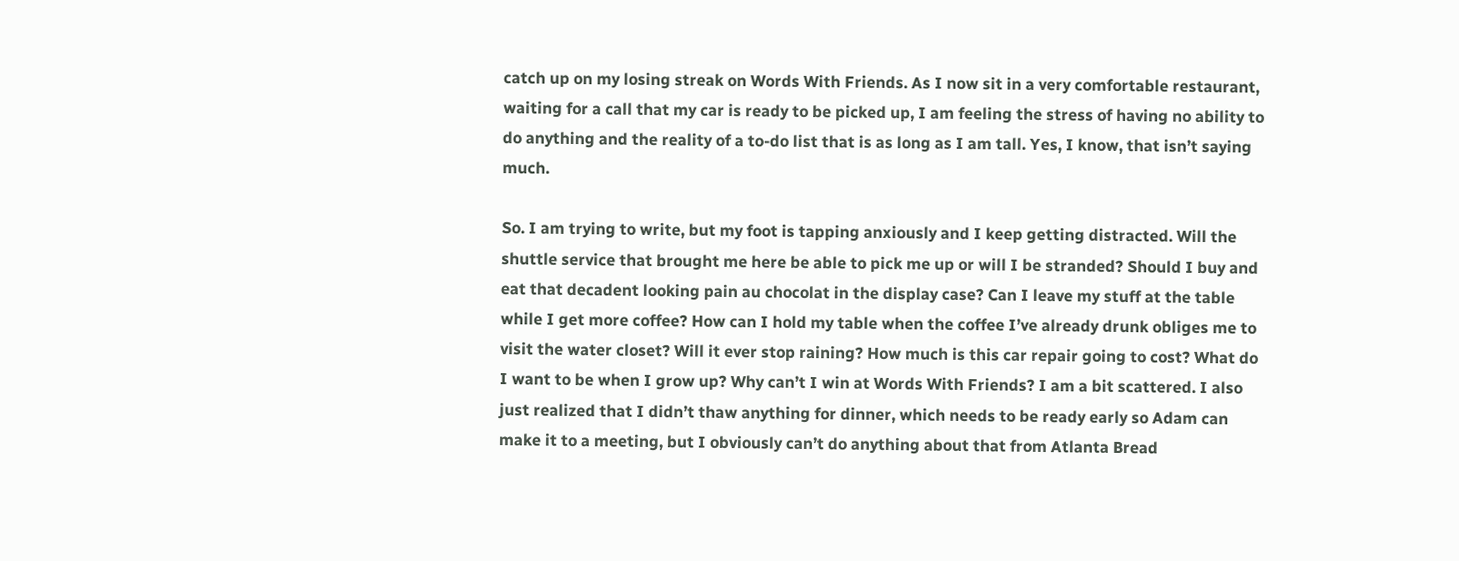catch up on my losing streak on Words With Friends. As I now sit in a very comfortable restaurant, waiting for a call that my car is ready to be picked up, I am feeling the stress of having no ability to do anything and the reality of a to-do list that is as long as I am tall. Yes, I know, that isn’t saying much.

So. I am trying to write, but my foot is tapping anxiously and I keep getting distracted. Will the shuttle service that brought me here be able to pick me up or will I be stranded? Should I buy and eat that decadent looking pain au chocolat in the display case? Can I leave my stuff at the table while I get more coffee? How can I hold my table when the coffee I’ve already drunk obliges me to visit the water closet? Will it ever stop raining? How much is this car repair going to cost? What do I want to be when I grow up? Why can’t I win at Words With Friends? I am a bit scattered. I also just realized that I didn’t thaw anything for dinner, which needs to be ready early so Adam can make it to a meeting, but I obviously can’t do anything about that from Atlanta Bread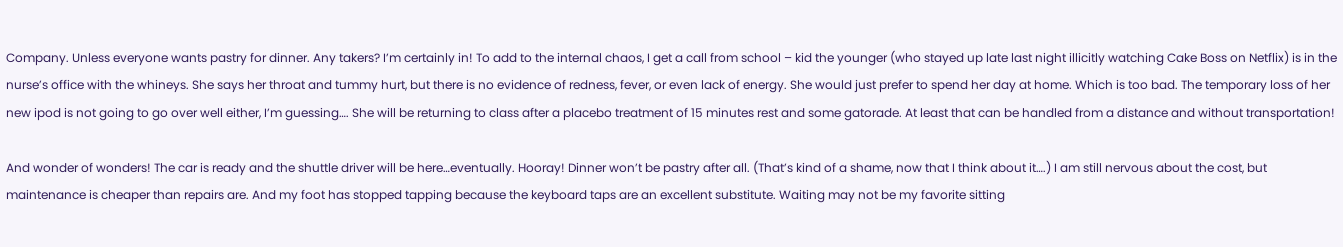Company. Unless everyone wants pastry for dinner. Any takers? I’m certainly in! To add to the internal chaos, I get a call from school – kid the younger (who stayed up late last night illicitly watching Cake Boss on Netflix) is in the nurse’s office with the whineys. She says her throat and tummy hurt, but there is no evidence of redness, fever, or even lack of energy. She would just prefer to spend her day at home. Which is too bad. The temporary loss of her new ipod is not going to go over well either, I’m guessing…. She will be returning to class after a placebo treatment of 15 minutes rest and some gatorade. At least that can be handled from a distance and without transportation!

And wonder of wonders! The car is ready and the shuttle driver will be here…eventually. Hooray! Dinner won’t be pastry after all. (That’s kind of a shame, now that I think about it….) I am still nervous about the cost, but maintenance is cheaper than repairs are. And my foot has stopped tapping because the keyboard taps are an excellent substitute. Waiting may not be my favorite sitting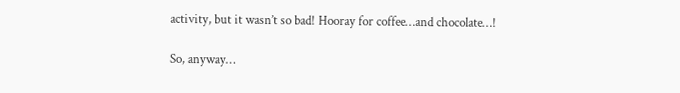activity, but it wasn’t so bad! Hooray for coffee…and chocolate…!

So, anyway…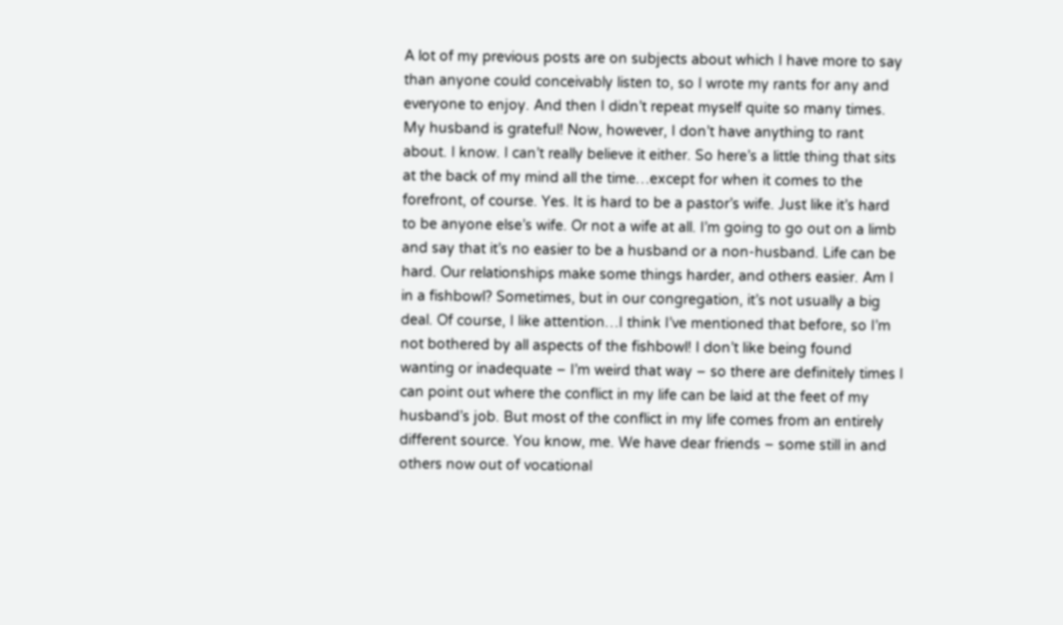A lot of my previous posts are on subjects about which I have more to say than anyone could conceivably listen to, so I wrote my rants for any and everyone to enjoy. And then I didn’t repeat myself quite so many times. My husband is grateful! Now, however, I don’t have anything to rant about. I know. I can’t really believe it either. So here’s a little thing that sits at the back of my mind all the time…except for when it comes to the forefront, of course. Yes. It is hard to be a pastor’s wife. Just like it’s hard to be anyone else’s wife. Or not a wife at all. I’m going to go out on a limb and say that it’s no easier to be a husband or a non-husband. Life can be hard. Our relationships make some things harder, and others easier. Am I in a fishbowl? Sometimes, but in our congregation, it’s not usually a big deal. Of course, I like attention…I think I’ve mentioned that before, so I’m not bothered by all aspects of the fishbowl! I don’t like being found wanting or inadequate – I’m weird that way – so there are definitely times I can point out where the conflict in my life can be laid at the feet of my husband’s job. But most of the conflict in my life comes from an entirely different source. You know, me. We have dear friends – some still in and others now out of vocational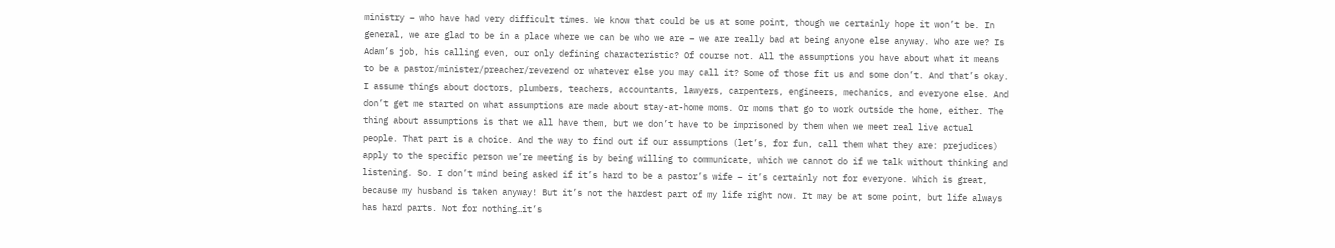ministry – who have had very difficult times. We know that could be us at some point, though we certainly hope it won’t be. In general, we are glad to be in a place where we can be who we are – we are really bad at being anyone else anyway. Who are we? Is Adam’s job, his calling even, our only defining characteristic? Of course not. All the assumptions you have about what it means to be a pastor/minister/preacher/reverend or whatever else you may call it? Some of those fit us and some don’t. And that’s okay. I assume things about doctors, plumbers, teachers, accountants, lawyers, carpenters, engineers, mechanics, and everyone else. And don’t get me started on what assumptions are made about stay-at-home moms. Or moms that go to work outside the home, either. The thing about assumptions is that we all have them, but we don’t have to be imprisoned by them when we meet real live actual people. That part is a choice. And the way to find out if our assumptions (let’s, for fun, call them what they are: prejudices) apply to the specific person we’re meeting is by being willing to communicate, which we cannot do if we talk without thinking and listening. So. I don’t mind being asked if it’s hard to be a pastor’s wife – it’s certainly not for everyone. Which is great, because my husband is taken anyway! But it’s not the hardest part of my life right now. It may be at some point, but life always has hard parts. Not for nothing…it’s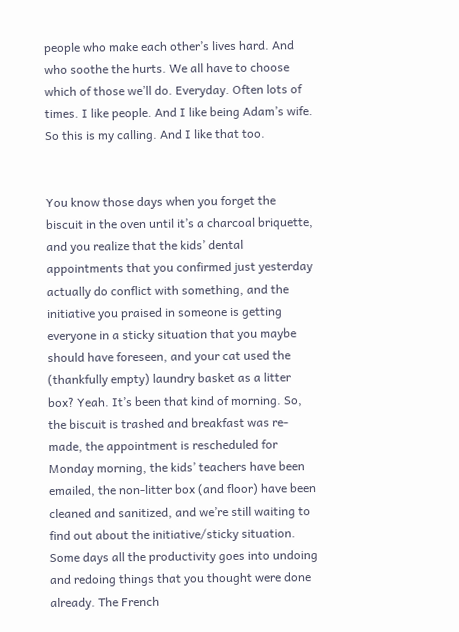people who make each other’s lives hard. And who soothe the hurts. We all have to choose which of those we’ll do. Everyday. Often lots of times. I like people. And I like being Adam’s wife. So this is my calling. And I like that too.


You know those days when you forget the biscuit in the oven until it’s a charcoal briquette, and you realize that the kids’ dental appointments that you confirmed just yesterday actually do conflict with something, and the initiative you praised in someone is getting everyone in a sticky situation that you maybe should have foreseen, and your cat used the (thankfully empty) laundry basket as a litter box? Yeah. It’s been that kind of morning. So, the biscuit is trashed and breakfast was re-made, the appointment is rescheduled for Monday morning, the kids’ teachers have been emailed, the non-litter box (and floor) have been cleaned and sanitized, and we’re still waiting to find out about the initiative/sticky situation. Some days all the productivity goes into undoing and redoing things that you thought were done already. The French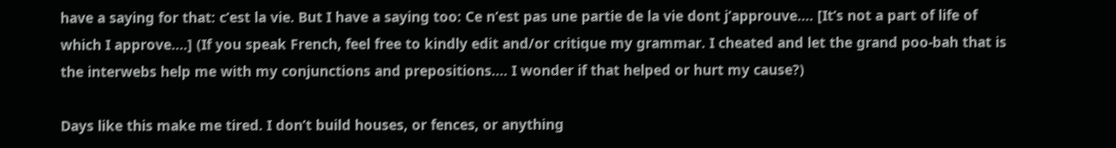have a saying for that: c’est la vie. But I have a saying too: Ce n’est pas une partie de la vie dont j’approuve…. [It’s not a part of life of which I approve….] (If you speak French, feel free to kindly edit and/or critique my grammar. I cheated and let the grand poo-bah that is the interwebs help me with my conjunctions and prepositions…. I wonder if that helped or hurt my cause?)

Days like this make me tired. I don’t build houses, or fences, or anything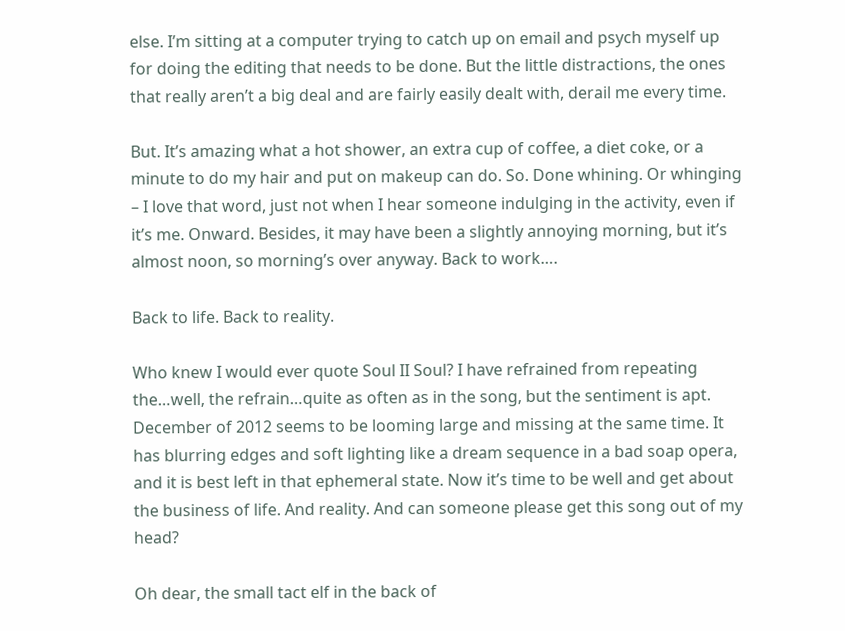else. I’m sitting at a computer trying to catch up on email and psych myself up for doing the editing that needs to be done. But the little distractions, the ones that really aren’t a big deal and are fairly easily dealt with, derail me every time.

But. It’s amazing what a hot shower, an extra cup of coffee, a diet coke, or a minute to do my hair and put on makeup can do. So. Done whining. Or whinging – I love that word, just not when I hear someone indulging in the activity, even if it’s me. Onward. Besides, it may have been a slightly annoying morning, but it’s almost noon, so morning’s over anyway. Back to work….

Back to life. Back to reality.

Who knew I would ever quote Soul II Soul? I have refrained from repeating the…well, the refrain…quite as often as in the song, but the sentiment is apt. December of 2012 seems to be looming large and missing at the same time. It has blurring edges and soft lighting like a dream sequence in a bad soap opera, and it is best left in that ephemeral state. Now it’s time to be well and get about the business of life. And reality. And can someone please get this song out of my head?

Oh dear, the small tact elf in the back of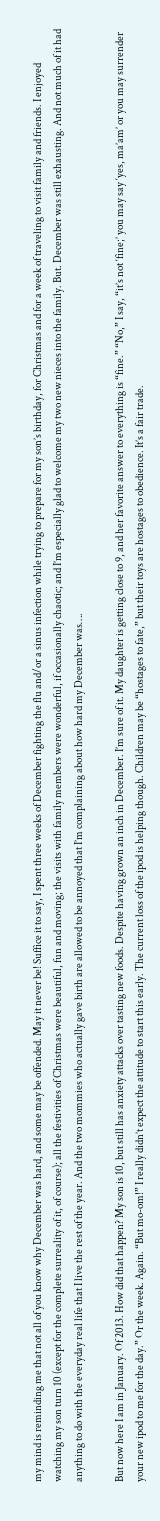my mind is reminding me that not all of you know why December was hard, and some may be offended. May it never be! Suffice it to say, I spent three weeks of December fighting the flu and/or a sinus infection while trying to prepare for my son’s birthday, for Christmas and for a week of traveling to visit family and friends. I enjoyed watching my son turn 10 (except for the complete surreality of it, of course); all the festivities of Christmas were beautiful, fun and moving; the visits with family members were wonderful, if occasionally chaotic; and I’m especially glad to welcome my two new nieces into the family. But. December was still exhausting. And not much of it had anything to do with the everyday real life that I live the rest of the year. And the two mommies who actually gave birth are allowed to be annoyed that I’m complaining about how hard my December was….

But now here I am in January. Of 2013. How did that happen? My son is 10, but still has anxiety attacks over tasting new foods. Despite having grown an inch in December. I’m sure of it. My daughter is getting close to 9, and her favorite answer to everything is “fine.” “No,” I say, “it’s not ‘fine;’ you may say ‘yes, ma’am’ or you may surrender your new ipod to me for the day.” Or the week. Again. “But mo-om!” I really didn’t expect the attitude to start this early. The current loss of the ipod is helping though. Children may be “hostages to fate,” but their toys are hostages to obedience. It’s a fair trade.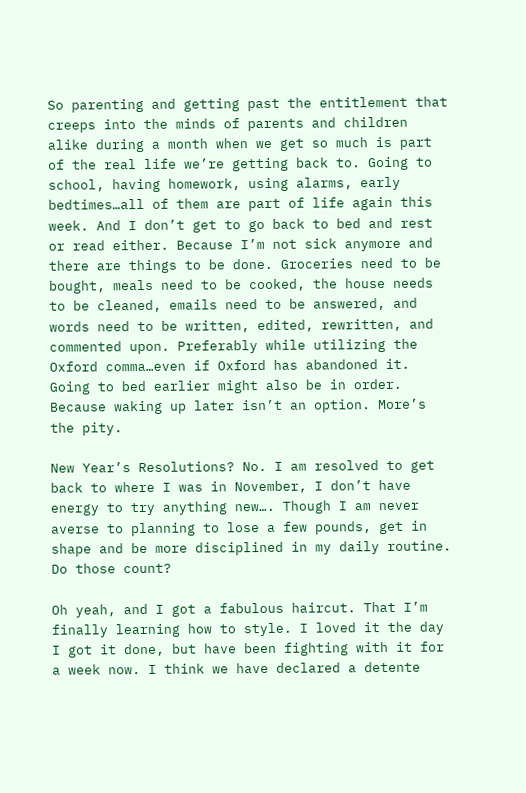So parenting and getting past the entitlement that creeps into the minds of parents and children alike during a month when we get so much is part of the real life we’re getting back to. Going to school, having homework, using alarms, early bedtimes…all of them are part of life again this week. And I don’t get to go back to bed and rest or read either. Because I’m not sick anymore and there are things to be done. Groceries need to be bought, meals need to be cooked, the house needs to be cleaned, emails need to be answered, and words need to be written, edited, rewritten, and commented upon. Preferably while utilizing the Oxford comma…even if Oxford has abandoned it. Going to bed earlier might also be in order. Because waking up later isn’t an option. More’s the pity.

New Year’s Resolutions? No. I am resolved to get back to where I was in November, I don’t have energy to try anything new…. Though I am never averse to planning to lose a few pounds, get in shape and be more disciplined in my daily routine. Do those count?

Oh yeah, and I got a fabulous haircut. That I’m finally learning how to style. I loved it the day I got it done, but have been fighting with it for a week now. I think we have declared a detente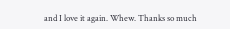and I love it again. Whew. Thanks so much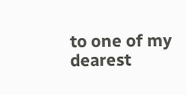to one of my dearest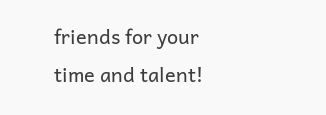friends for your time and talent!